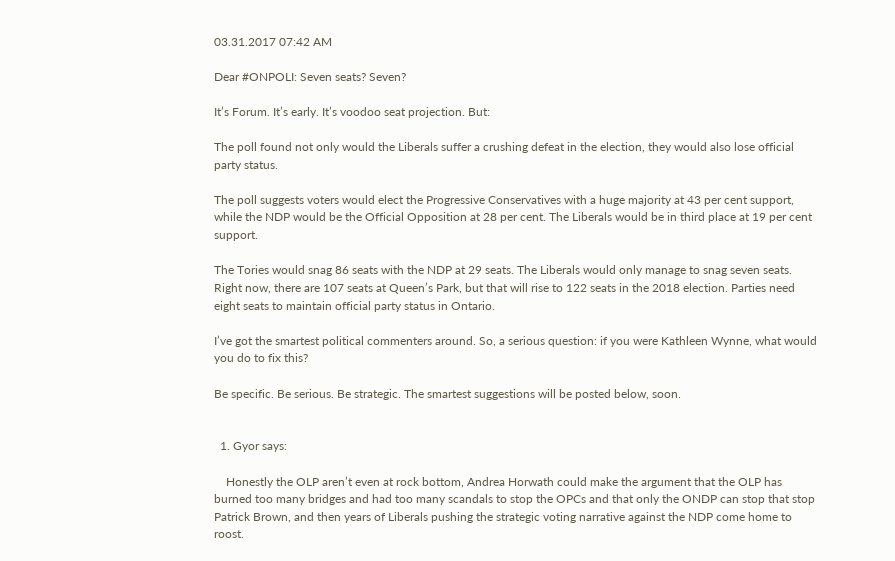03.31.2017 07:42 AM

Dear #ONPOLI: Seven seats? Seven?

It’s Forum. It’s early. It’s voodoo seat projection. But:

The poll found not only would the Liberals suffer a crushing defeat in the election, they would also lose official party status.

The poll suggests voters would elect the Progressive Conservatives with a huge majority at 43 per cent support, while the NDP would be the Official Opposition at 28 per cent. The Liberals would be in third place at 19 per cent support.

The Tories would snag 86 seats with the NDP at 29 seats. The Liberals would only manage to snag seven seats. Right now, there are 107 seats at Queen’s Park, but that will rise to 122 seats in the 2018 election. Parties need eight seats to maintain official party status in Ontario.

I’ve got the smartest political commenters around. So, a serious question: if you were Kathleen Wynne, what would you do to fix this?

Be specific. Be serious. Be strategic. The smartest suggestions will be posted below, soon.


  1. Gyor says:

    Honestly the OLP aren’t even at rock bottom, Andrea Horwath could make the argument that the OLP has burned too many bridges and had too many scandals to stop the OPCs and that only the ONDP can stop that stop Patrick Brown, and then years of Liberals pushing the strategic voting narrative against the NDP come home to roost.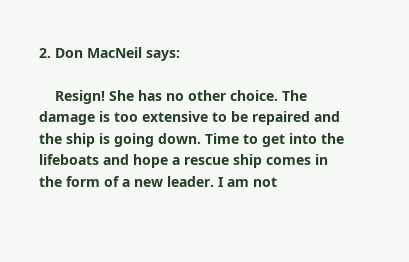2. Don MacNeil says:

    Resign! She has no other choice. The damage is too extensive to be repaired and the ship is going down. Time to get into the lifeboats and hope a rescue ship comes in the form of a new leader. I am not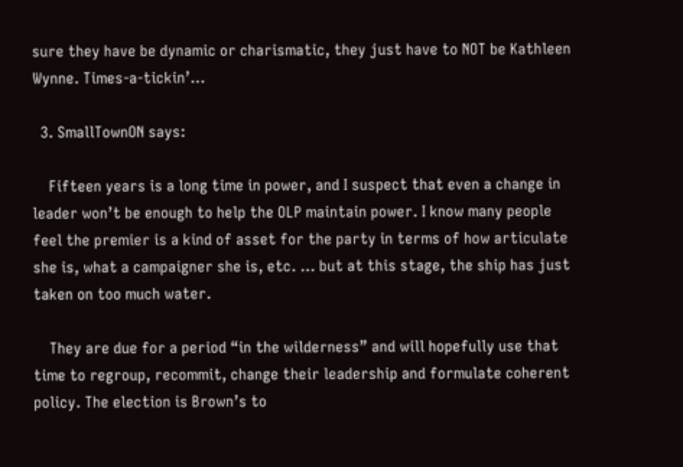sure they have be dynamic or charismatic, they just have to NOT be Kathleen Wynne. Times-a-tickin’…

  3. SmallTownON says:

    Fifteen years is a long time in power, and I suspect that even a change in leader won’t be enough to help the OLP maintain power. I know many people feel the premier is a kind of asset for the party in terms of how articulate she is, what a campaigner she is, etc. … but at this stage, the ship has just taken on too much water.

    They are due for a period “in the wilderness” and will hopefully use that time to regroup, recommit, change their leadership and formulate coherent policy. The election is Brown’s to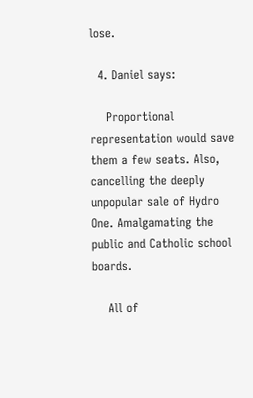lose.

  4. Daniel says:

    Proportional representation would save them a few seats. Also, cancelling the deeply unpopular sale of Hydro One. Amalgamating the public and Catholic school boards.

    All of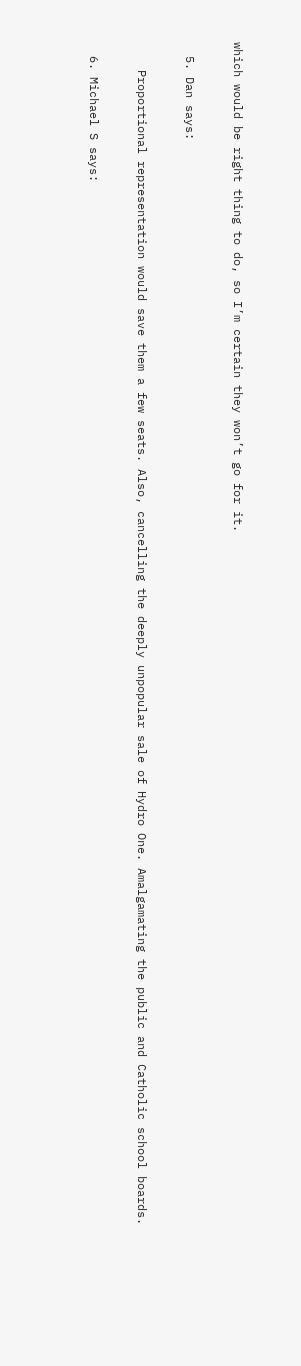which would be right thing to do, so I’m certain they won’t go for it.

  5. Dan says:

    Proportional representation would save them a few seats. Also, cancelling the deeply unpopular sale of Hydro One. Amalgamating the public and Catholic school boards.

  6. Michael S says: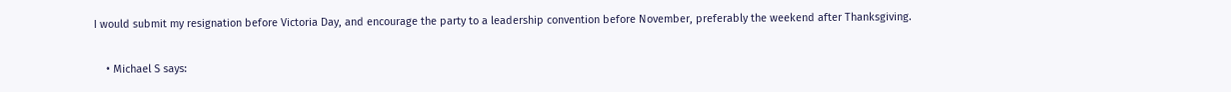I would submit my resignation before Victoria Day, and encourage the party to a leadership convention before November, preferably the weekend after Thanksgiving.

    • Michael S says: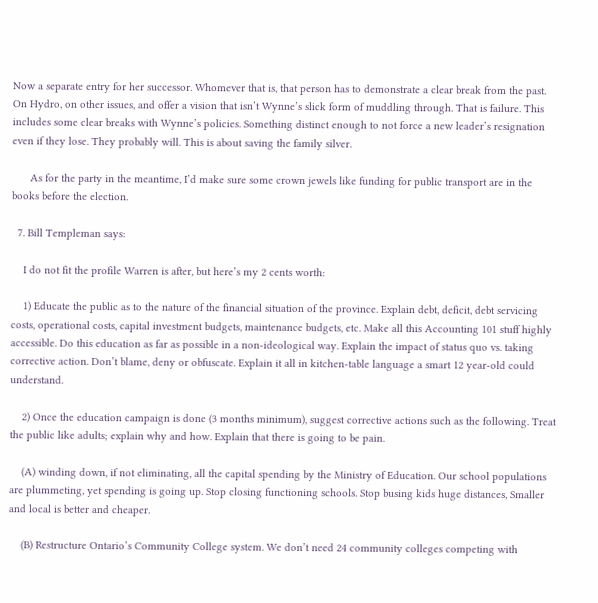Now a separate entry for her successor. Whomever that is, that person has to demonstrate a clear break from the past. On Hydro, on other issues, and offer a vision that isn’t Wynne’s slick form of muddling through. That is failure. This includes some clear breaks with Wynne’s policies. Something distinct enough to not force a new leader’s resignation even if they lose. They probably will. This is about saving the family silver.

      As for the party in the meantime, I’d make sure some crown jewels like funding for public transport are in the books before the election.

  7. Bill Templeman says:

    I do not fit the profile Warren is after, but here’s my 2 cents worth:

    1) Educate the public as to the nature of the financial situation of the province. Explain debt, deficit, debt servicing costs, operational costs, capital investment budgets, maintenance budgets, etc. Make all this Accounting 101 stuff highly accessible. Do this education as far as possible in a non-ideological way. Explain the impact of status quo vs. taking corrective action. Don’t blame, deny or obfuscate. Explain it all in kitchen-table language a smart 12 year-old could understand.

    2) Once the education campaign is done (3 months minimum), suggest corrective actions such as the following. Treat the public like adults; explain why and how. Explain that there is going to be pain.

    (A) winding down, if not eliminating, all the capital spending by the Ministry of Education. Our school populations are plummeting, yet spending is going up. Stop closing functioning schools. Stop busing kids huge distances, Smaller and local is better and cheaper.

    (B) Restructure Ontario’s Community College system. We don’t need 24 community colleges competing with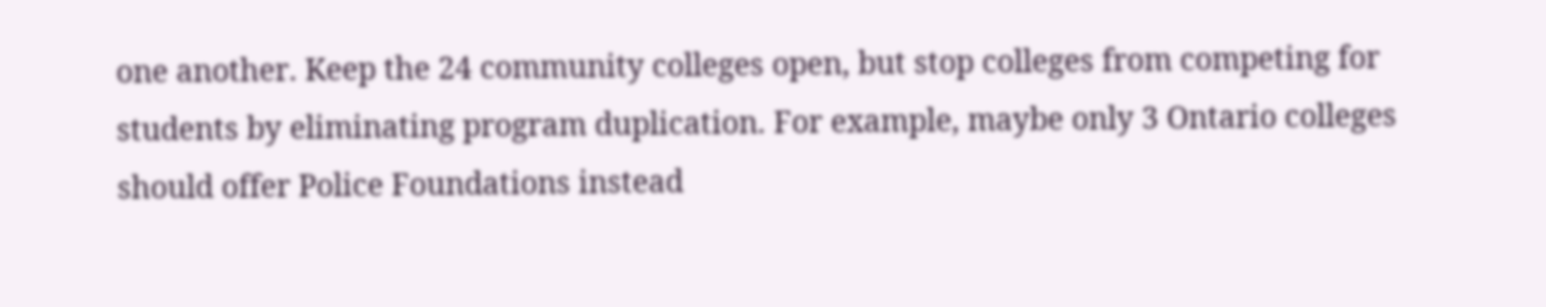one another. Keep the 24 community colleges open, but stop colleges from competing for students by eliminating program duplication. For example, maybe only 3 Ontario colleges should offer Police Foundations instead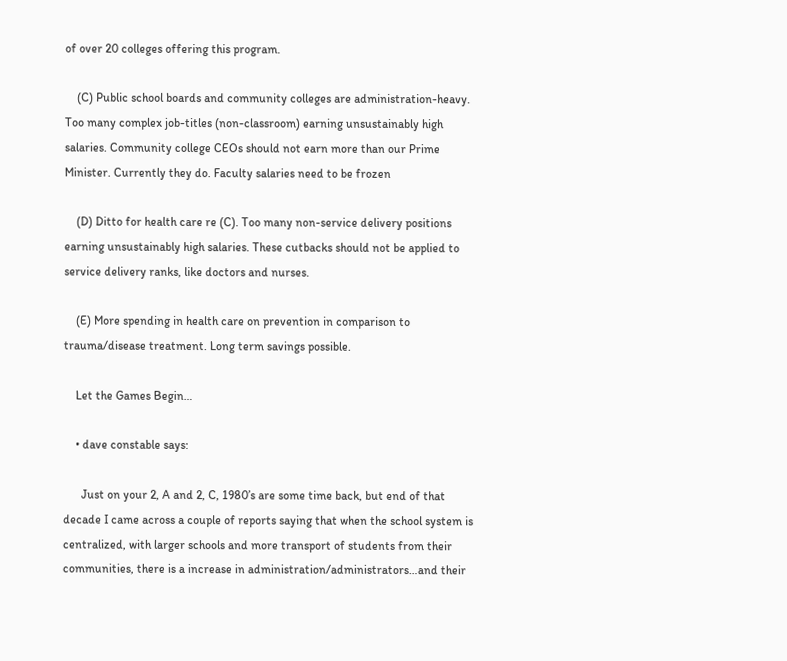of over 20 colleges offering this program.

    (C) Public school boards and community colleges are administration-heavy. Too many complex job-titles (non-classroom) earning unsustainably high salaries. Community college CEOs should not earn more than our Prime Minister. Currently they do. Faculty salaries need to be frozen

    (D) Ditto for health care re (C). Too many non-service delivery positions earning unsustainably high salaries. These cutbacks should not be applied to service delivery ranks, like doctors and nurses.

    (E) More spending in health care on prevention in comparison to trauma/disease treatment. Long term savings possible.

    Let the Games Begin…

    • dave constable says:

      Just on your 2, A and 2, C, 1980’s are some time back, but end of that decade I came across a couple of reports saying that when the school system is centralized, with larger schools and more transport of students from their communities, there is a increase in administration/administrators…and their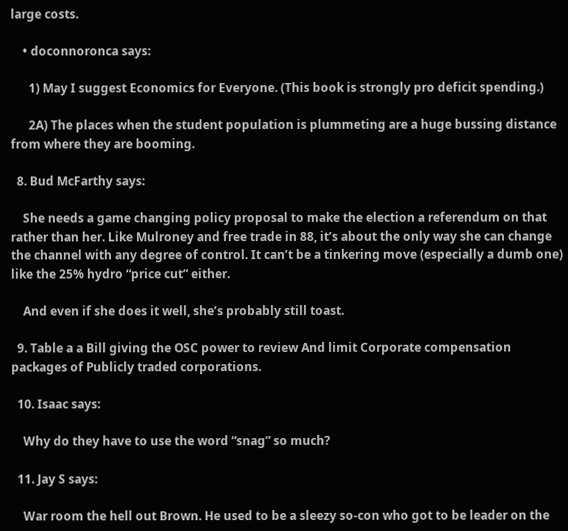large costs.

    • doconnoronca says:

      1) May I suggest Economics for Everyone. (This book is strongly pro deficit spending.)

      2A) The places when the student population is plummeting are a huge bussing distance from where they are booming.

  8. Bud McFarthy says:

    She needs a game changing policy proposal to make the election a referendum on that rather than her. Like Mulroney and free trade in 88, it’s about the only way she can change the channel with any degree of control. It can’t be a tinkering move (especially a dumb one) like the 25% hydro “price cut” either.

    And even if she does it well, she’s probably still toast.

  9. Table a a Bill giving the OSC power to review And limit Corporate compensation packages of Publicly traded corporations.

  10. Isaac says:

    Why do they have to use the word “snag” so much?

  11. Jay S says:

    War room the hell out Brown. He used to be a sleezy so-con who got to be leader on the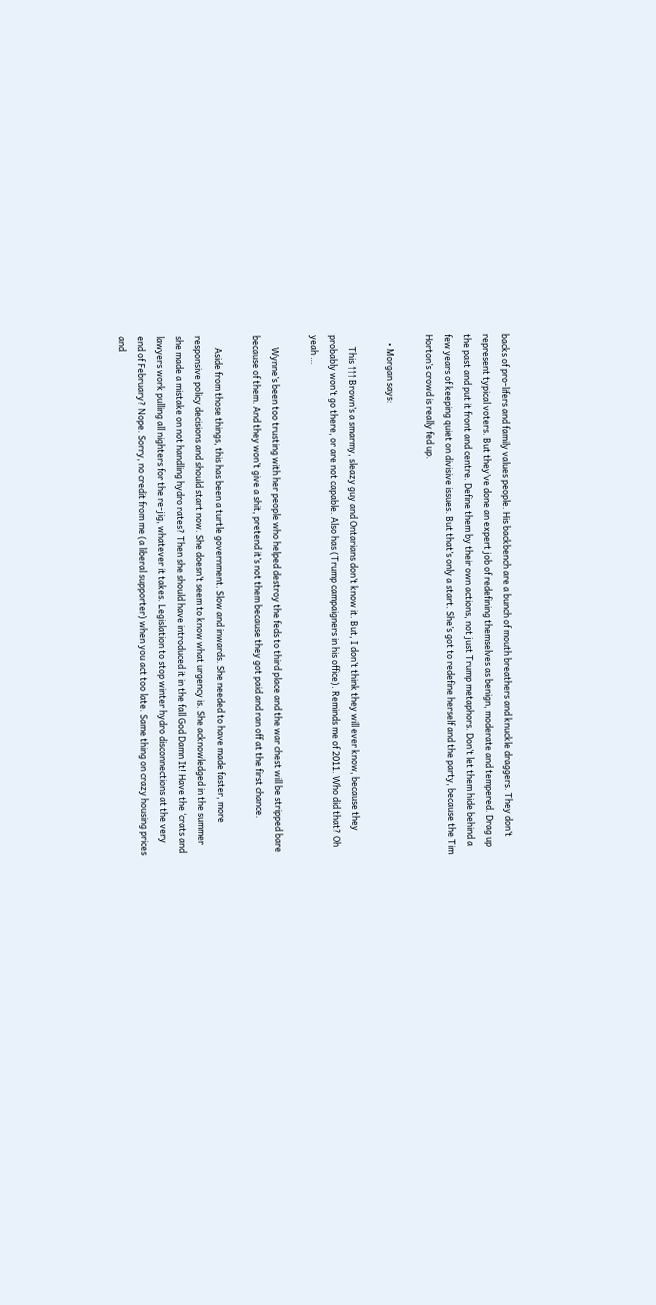backs of pro-lifers and family values people. His backbench are a bunch of mouth breathers and knuckle draggers. They don’t represent typical voters. But they’ve done an expert job of redefining themselves as benign, moderate and tempered. Drag up the past and put it front and centre. Define them by their own actions, not just Trump metaphors. Don’t let them hide behind a few years of keeping quiet on divisive issues. But that’s only a start. She’s got to redefine herself and the party, because the Tim Horton’s crowd is really fed up.

    • Morgan says:

      This ↑↑↑ Brown’s a smarmy, sleazy guy and Ontarians don’t know it. But, I don’t think they will ever know, because they probably won’t go there, or are not capable. Also has (Trump campaigners in his office). Reminds me of 2011. Who did that? Oh yeah …

      Wynne’s been too trusting with her people who helped destroy the feds to third place and the war chest will be stripped bare because of them. And they won’t give a shit, pretend it’s not them because they got paid and ran off at the first chance.

      Aside from those things, this has been a turtle government. Slow and inwards. She needed to have made faster, more responsive policy decisions and should start now. She doesn’t seem to know what urgency is. She acknowledged in the summer she made a mistake on not handling hydro rates? Then she should have introduced it in the fall God Damn It! Have the ‘crats and lawyers work pulling all nighters for the re-jig, whatever it takes. Legislation to stop winter hydro disconnections at the very end of February? Nope. Sorry, no credit from me (a liberal supporter) when you act too late. Same thing on crazy housing prices and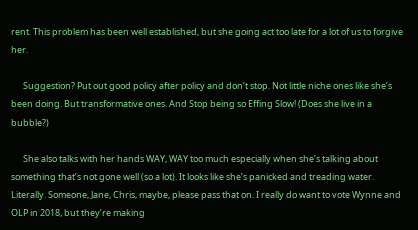rent. This problem has been well established, but she going act too late for a lot of us to forgive her.

      Suggestion? Put out good policy after policy and don’t stop. Not little niche ones like she’s been doing. But transformative ones. And Stop being so Effing Slow! (Does she live in a bubble?)

      She also talks with her hands WAY, WAY too much especially when she’s talking about something that’s not gone well (so a lot). It looks like she’s panicked and treading water. Literally. Someone, Jane, Chris, maybe, please pass that on. I really do want to vote Wynne and OLP in 2018, but they’re making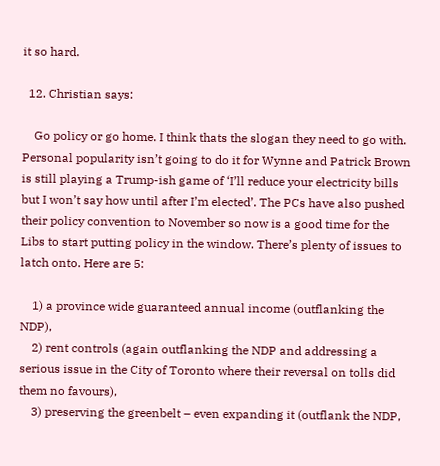it so hard.

  12. Christian says:

    Go policy or go home. I think thats the slogan they need to go with. Personal popularity isn’t going to do it for Wynne and Patrick Brown is still playing a Trump-ish game of ‘I’ll reduce your electricity bills but I won’t say how until after I’m elected’. The PCs have also pushed their policy convention to November so now is a good time for the Libs to start putting policy in the window. There’s plenty of issues to latch onto. Here are 5:

    1) a province wide guaranteed annual income (outflanking the NDP),
    2) rent controls (again outflanking the NDP and addressing a serious issue in the City of Toronto where their reversal on tolls did them no favours),
    3) preserving the greenbelt – even expanding it (outflank the NDP,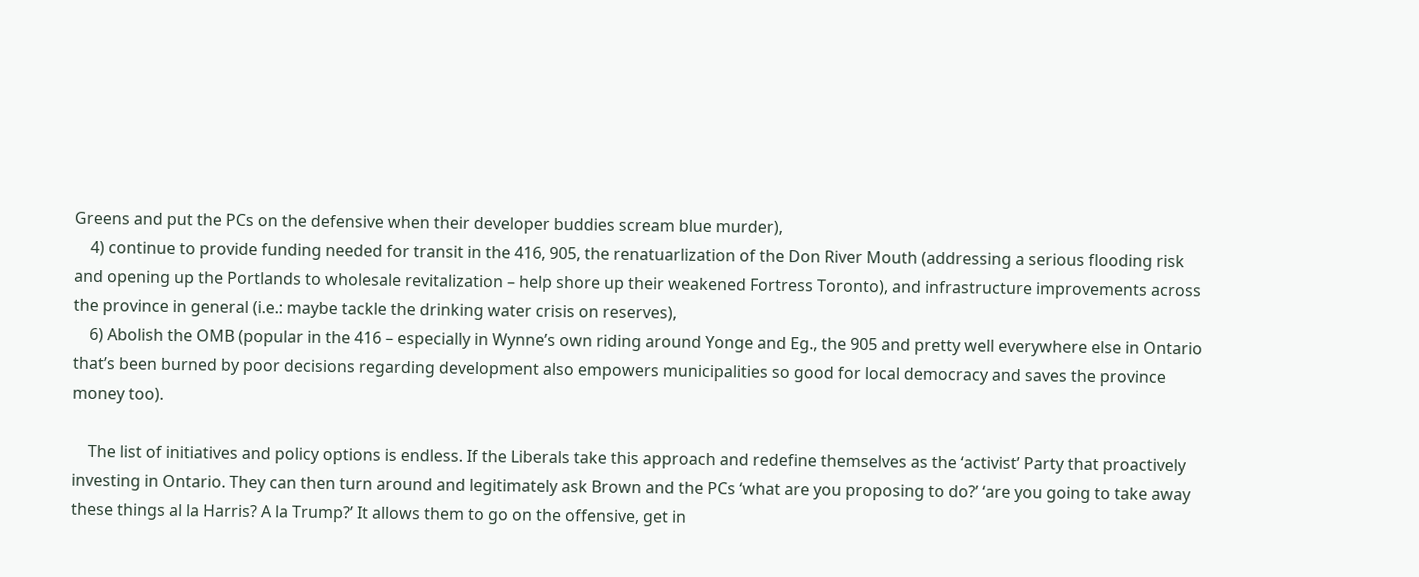Greens and put the PCs on the defensive when their developer buddies scream blue murder),
    4) continue to provide funding needed for transit in the 416, 905, the renatuarlization of the Don River Mouth (addressing a serious flooding risk and opening up the Portlands to wholesale revitalization – help shore up their weakened Fortress Toronto), and infrastructure improvements across the province in general (i.e.: maybe tackle the drinking water crisis on reserves),
    6) Abolish the OMB (popular in the 416 – especially in Wynne’s own riding around Yonge and Eg., the 905 and pretty well everywhere else in Ontario that’s been burned by poor decisions regarding development also empowers municipalities so good for local democracy and saves the province money too).

    The list of initiatives and policy options is endless. If the Liberals take this approach and redefine themselves as the ‘activist’ Party that proactively investing in Ontario. They can then turn around and legitimately ask Brown and the PCs ‘what are you proposing to do?’ ‘are you going to take away these things al la Harris? A la Trump?’ It allows them to go on the offensive, get in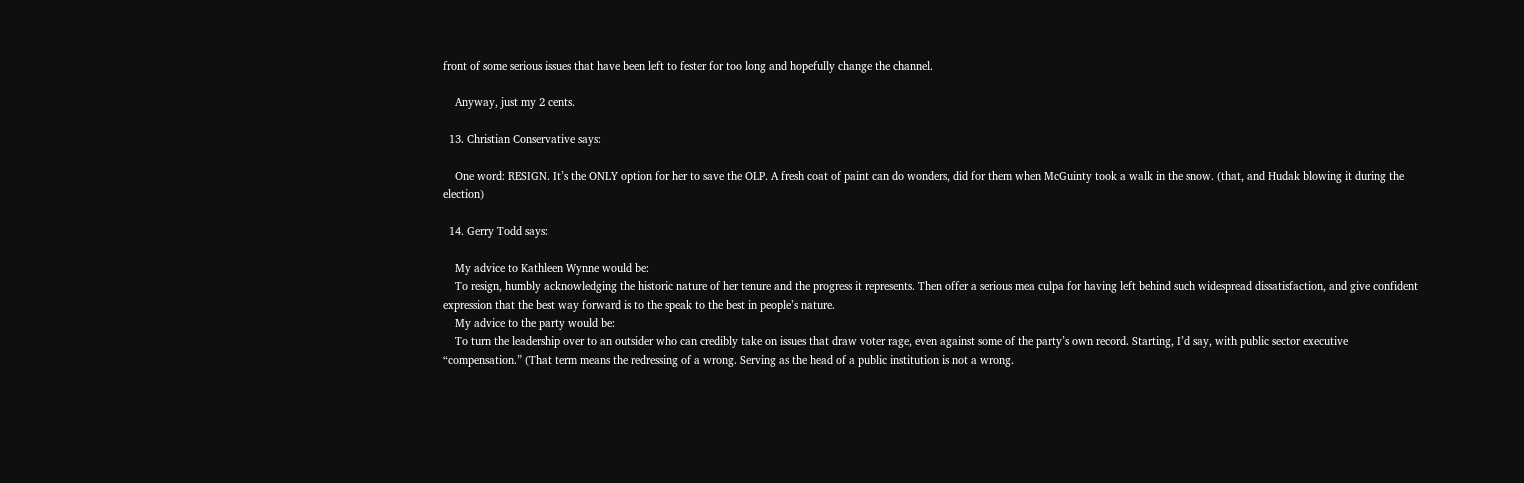front of some serious issues that have been left to fester for too long and hopefully change the channel.

    Anyway, just my 2 cents.

  13. Christian Conservative says:

    One word: RESIGN. It’s the ONLY option for her to save the OLP. A fresh coat of paint can do wonders, did for them when McGuinty took a walk in the snow. (that, and Hudak blowing it during the election)

  14. Gerry Todd says:

    My advice to Kathleen Wynne would be:
    To resign, humbly acknowledging the historic nature of her tenure and the progress it represents. Then offer a serious mea culpa for having left behind such widespread dissatisfaction, and give confident expression that the best way forward is to the speak to the best in people’s nature.
    My advice to the party would be:
    To turn the leadership over to an outsider who can credibly take on issues that draw voter rage, even against some of the party’s own record. Starting, I’d say, with public sector executive “compensation.” (That term means the redressing of a wrong. Serving as the head of a public institution is not a wrong.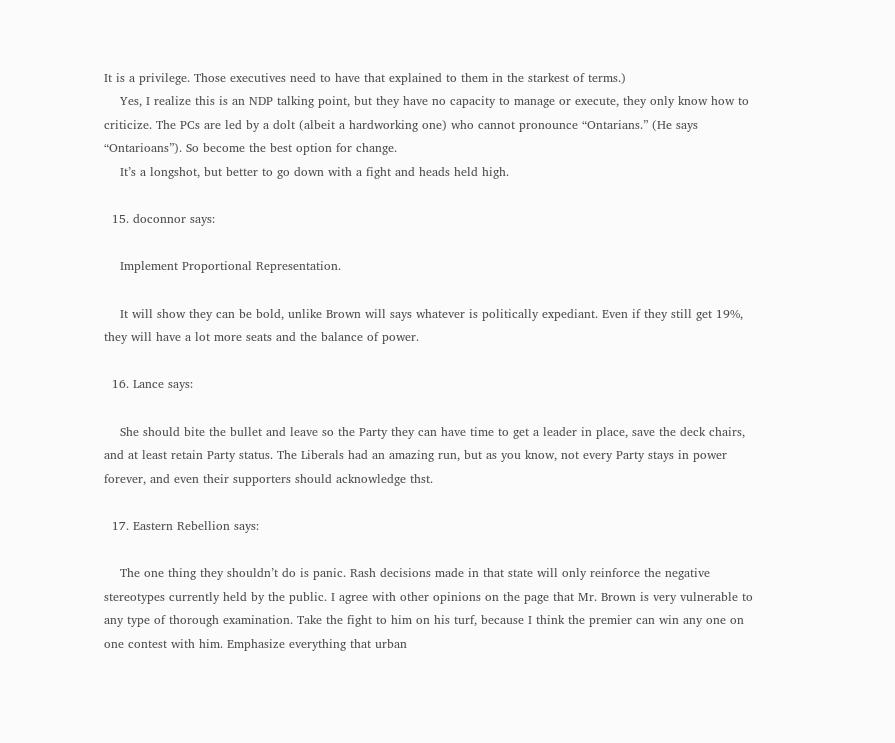It is a privilege. Those executives need to have that explained to them in the starkest of terms.)
    Yes, I realize this is an NDP talking point, but they have no capacity to manage or execute, they only know how to criticize. The PCs are led by a dolt (albeit a hardworking one) who cannot pronounce “Ontarians.” (He says “Ontarioans”). So become the best option for change.
    It’s a longshot, but better to go down with a fight and heads held high.

  15. doconnor says:

    Implement Proportional Representation.

    It will show they can be bold, unlike Brown will says whatever is politically expediant. Even if they still get 19%, they will have a lot more seats and the balance of power.

  16. Lance says:

    She should bite the bullet and leave so the Party they can have time to get a leader in place, save the deck chairs, and at least retain Party status. The Liberals had an amazing run, but as you know, not every Party stays in power forever, and even their supporters should acknowledge thst.

  17. Eastern Rebellion says:

    The one thing they shouldn’t do is panic. Rash decisions made in that state will only reinforce the negative stereotypes currently held by the public. I agree with other opinions on the page that Mr. Brown is very vulnerable to any type of thorough examination. Take the fight to him on his turf, because I think the premier can win any one on one contest with him. Emphasize everything that urban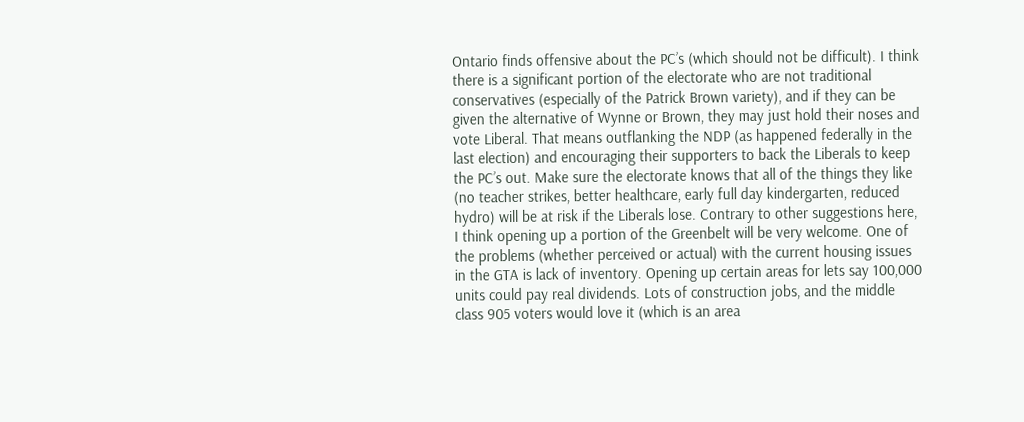Ontario finds offensive about the PC’s (which should not be difficult). I think there is a significant portion of the electorate who are not traditional conservatives (especially of the Patrick Brown variety), and if they can be given the alternative of Wynne or Brown, they may just hold their noses and vote Liberal. That means outflanking the NDP (as happened federally in the last election) and encouraging their supporters to back the Liberals to keep the PC’s out. Make sure the electorate knows that all of the things they like (no teacher strikes, better healthcare, early full day kindergarten, reduced hydro) will be at risk if the Liberals lose. Contrary to other suggestions here, I think opening up a portion of the Greenbelt will be very welcome. One of the problems (whether perceived or actual) with the current housing issues in the GTA is lack of inventory. Opening up certain areas for lets say 100,000 units could pay real dividends. Lots of construction jobs, and the middle class 905 voters would love it (which is an area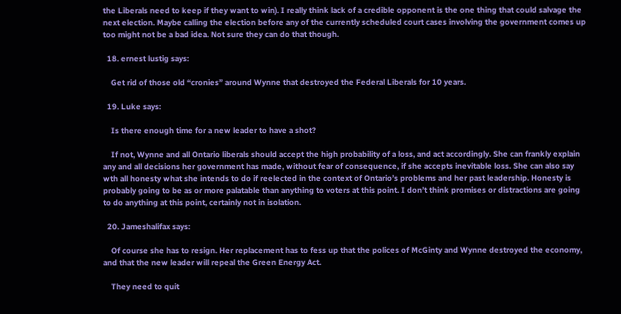the Liberals need to keep if they want to win). I really think lack of a credible opponent is the one thing that could salvage the next election. Maybe calling the election before any of the currently scheduled court cases involving the government comes up too might not be a bad idea. Not sure they can do that though.

  18. ernest lustig says:

    Get rid of those old “cronies” around Wynne that destroyed the Federal Liberals for 10 years.

  19. Luke says:

    Is there enough time for a new leader to have a shot?

    If not, Wynne and all Ontario liberals should accept the high probability of a loss, and act accordingly. She can frankly explain any and all decisions her government has made, without fear of consequence, if she accepts inevitable loss. She can also say wth all honesty what she intends to do if reelected in the context of Ontario’s problems and her past leadership. Honesty is probably going to be as or more palatable than anything to voters at this point. I don’t think promises or distractions are going to do anything at this point, certainly not in isolation.

  20. Jameshalifax says:

    Of course she has to resign. Her replacement has to fess up that the polices of McGinty and Wynne destroyed the economy, and that the new leader will repeal the Green Energy Act.

    They need to quit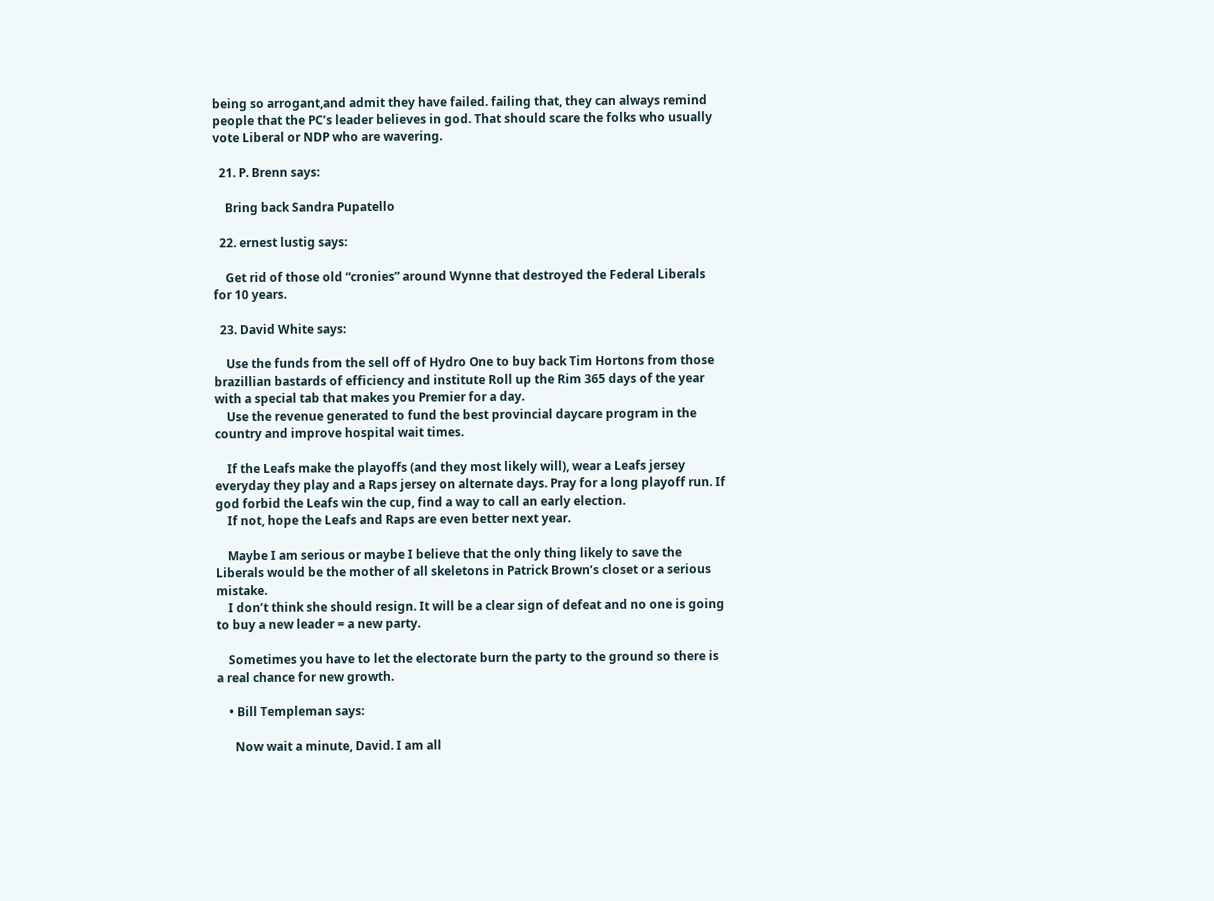being so arrogant,and admit they have failed. failing that, they can always remind people that the PC’s leader believes in god. That should scare the folks who usually vote Liberal or NDP who are wavering.

  21. P. Brenn says:

    Bring back Sandra Pupatello

  22. ernest lustig says:

    Get rid of those old “cronies” around Wynne that destroyed the Federal Liberals for 10 years.

  23. David White says:

    Use the funds from the sell off of Hydro One to buy back Tim Hortons from those brazillian bastards of efficiency and institute Roll up the Rim 365 days of the year with a special tab that makes you Premier for a day.
    Use the revenue generated to fund the best provincial daycare program in the country and improve hospital wait times.

    If the Leafs make the playoffs (and they most likely will), wear a Leafs jersey everyday they play and a Raps jersey on alternate days. Pray for a long playoff run. If god forbid the Leafs win the cup, find a way to call an early election.
    If not, hope the Leafs and Raps are even better next year.

    Maybe I am serious or maybe I believe that the only thing likely to save the Liberals would be the mother of all skeletons in Patrick Brown’s closet or a serious mistake.
    I don’t think she should resign. It will be a clear sign of defeat and no one is going to buy a new leader = a new party.

    Sometimes you have to let the electorate burn the party to the ground so there is a real chance for new growth.

    • Bill Templeman says:

      Now wait a minute, David. I am all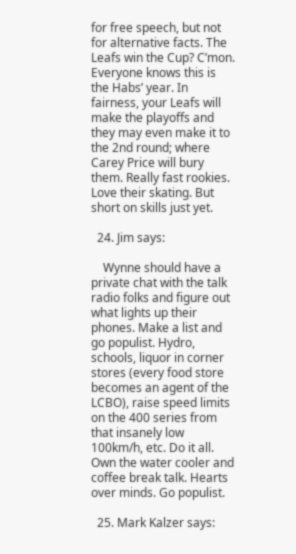for free speech, but not for alternative facts. The Leafs win the Cup? C’mon. Everyone knows this is the Habs’ year. In fairness, your Leafs will make the playoffs and they may even make it to the 2nd round; where Carey Price will bury them. Really fast rookies. Love their skating. But short on skills just yet.

  24. Jim says:

    Wynne should have a private chat with the talk radio folks and figure out what lights up their phones. Make a list and go populist. Hydro, schools, liquor in corner stores (every food store becomes an agent of the LCBO), raise speed limits on the 400 series from that insanely low 100km/h, etc. Do it all. Own the water cooler and coffee break talk. Hearts over minds. Go populist.

  25. Mark Kalzer says: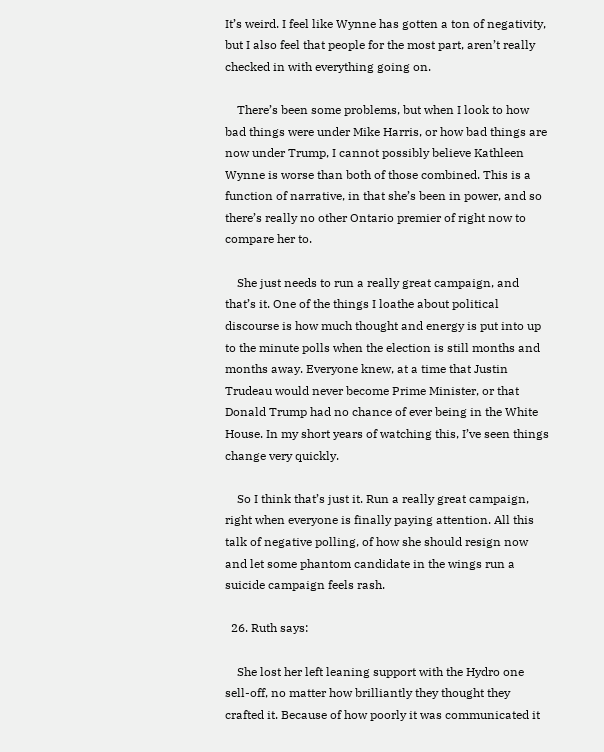It’s weird. I feel like Wynne has gotten a ton of negativity, but I also feel that people for the most part, aren’t really checked in with everything going on.

    There’s been some problems, but when I look to how bad things were under Mike Harris, or how bad things are now under Trump, I cannot possibly believe Kathleen Wynne is worse than both of those combined. This is a function of narrative, in that she’s been in power, and so there’s really no other Ontario premier of right now to compare her to.

    She just needs to run a really great campaign, and that’s it. One of the things I loathe about political discourse is how much thought and energy is put into up to the minute polls when the election is still months and months away. Everyone knew, at a time that Justin Trudeau would never become Prime Minister, or that Donald Trump had no chance of ever being in the White House. In my short years of watching this, I’ve seen things change very quickly.

    So I think that’s just it. Run a really great campaign, right when everyone is finally paying attention. All this talk of negative polling, of how she should resign now and let some phantom candidate in the wings run a suicide campaign feels rash.

  26. Ruth says:

    She lost her left leaning support with the Hydro one sell-off, no matter how brilliantly they thought they crafted it. Because of how poorly it was communicated it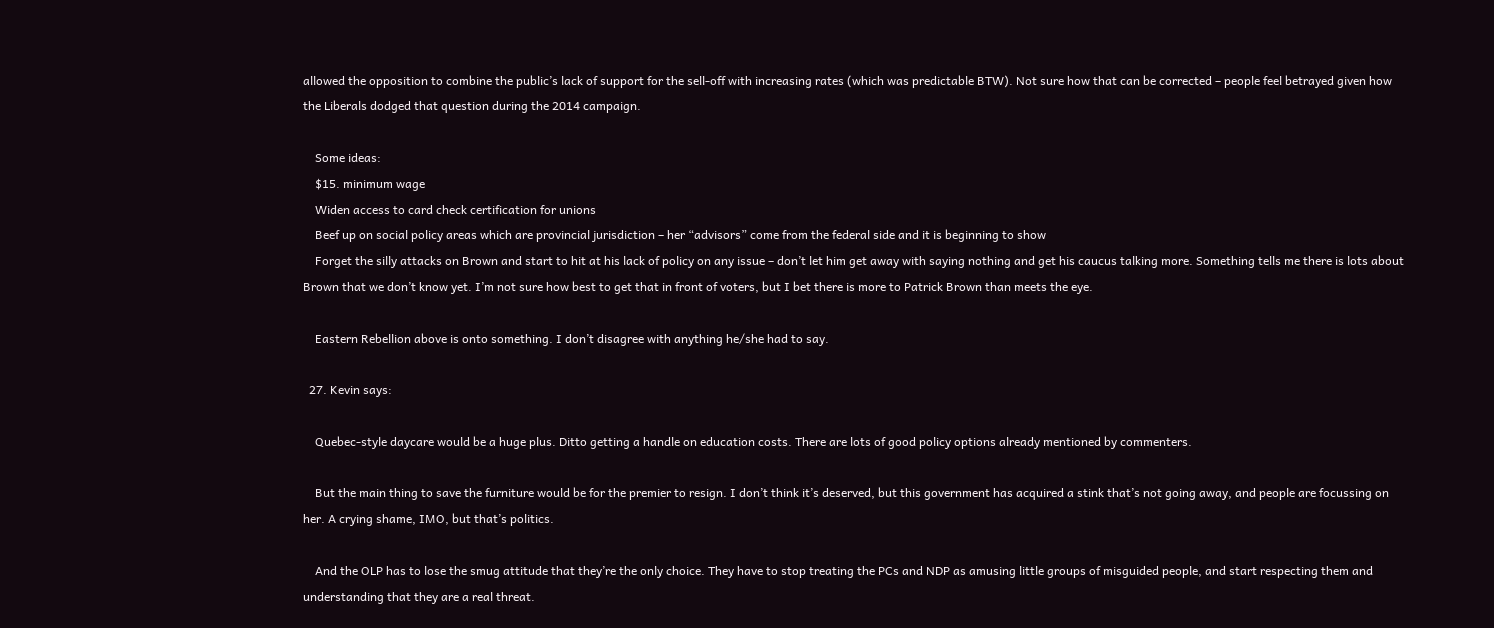allowed the opposition to combine the public’s lack of support for the sell-off with increasing rates (which was predictable BTW). Not sure how that can be corrected – people feel betrayed given how the Liberals dodged that question during the 2014 campaign.

    Some ideas:
    $15. minimum wage
    Widen access to card check certification for unions
    Beef up on social policy areas which are provincial jurisdiction – her “advisors” come from the federal side and it is beginning to show
    Forget the silly attacks on Brown and start to hit at his lack of policy on any issue – don’t let him get away with saying nothing and get his caucus talking more. Something tells me there is lots about Brown that we don’t know yet. I’m not sure how best to get that in front of voters, but I bet there is more to Patrick Brown than meets the eye.

    Eastern Rebellion above is onto something. I don’t disagree with anything he/she had to say.

  27. Kevin says:

    Quebec-style daycare would be a huge plus. Ditto getting a handle on education costs. There are lots of good policy options already mentioned by commenters.

    But the main thing to save the furniture would be for the premier to resign. I don’t think it’s deserved, but this government has acquired a stink that’s not going away, and people are focussing on her. A crying shame, IMO, but that’s politics.

    And the OLP has to lose the smug attitude that they’re the only choice. They have to stop treating the PCs and NDP as amusing little groups of misguided people, and start respecting them and understanding that they are a real threat.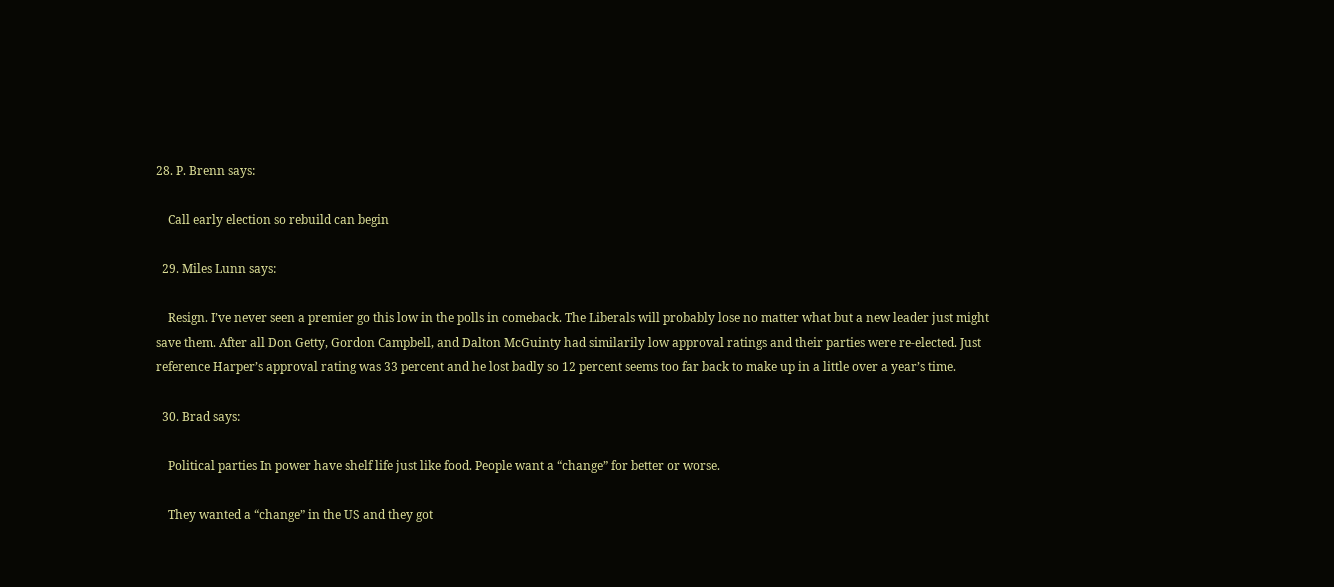28. P. Brenn says:

    Call early election so rebuild can begin

  29. Miles Lunn says:

    Resign. I’ve never seen a premier go this low in the polls in comeback. The Liberals will probably lose no matter what but a new leader just might save them. After all Don Getty, Gordon Campbell, and Dalton McGuinty had similarily low approval ratings and their parties were re-elected. Just reference Harper’s approval rating was 33 percent and he lost badly so 12 percent seems too far back to make up in a little over a year’s time.

  30. Brad says:

    Political parties In power have shelf life just like food. People want a “change” for better or worse.

    They wanted a “change” in the US and they got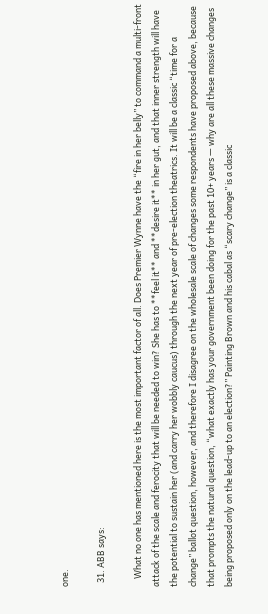one.

  31. ABB says:

    What no one has mentioned here is the most important factor of all. Does Premier Wynne have the “fire in her belly” to command a multi-front attack of the scale and ferocity that will be needed to win? She has to **feel it** and **desire it** in her gut, and that inner strength will have the potential to sustain her (and carry her wobbly caucus) through the next year of pre-election theatrics. It will be a classic “time for a change” ballot question, however, and therefore I disagree on the wholesale scale of changes some respondents have proposed above, because that prompts the natural question, “what exactly has your government been doing for the past 10+ years — why are all these massive changes being proposed only on the lead-up to an election?” Painting Brown and his cabal as “scary change” is a classic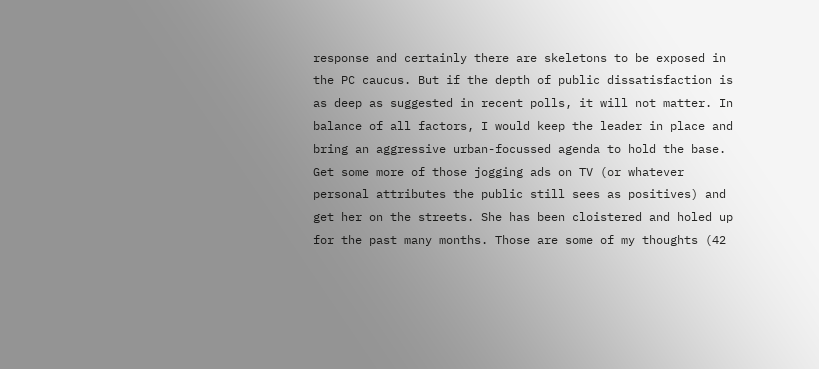response and certainly there are skeletons to be exposed in the PC caucus. But if the depth of public dissatisfaction is as deep as suggested in recent polls, it will not matter. In balance of all factors, I would keep the leader in place and bring an aggressive urban-focussed agenda to hold the base. Get some more of those jogging ads on TV (or whatever personal attributes the public still sees as positives) and get her on the streets. She has been cloistered and holed up for the past many months. Those are some of my thoughts (42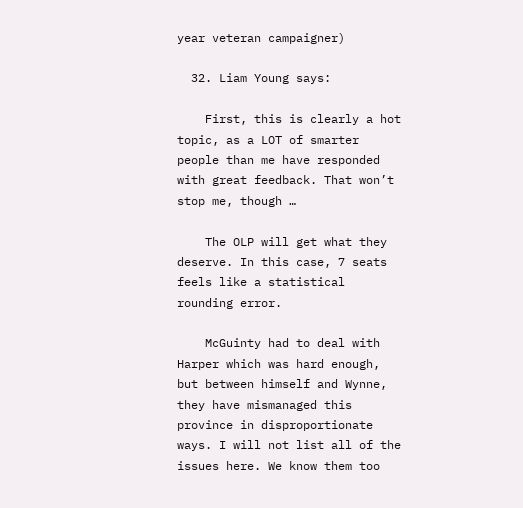year veteran campaigner)

  32. Liam Young says:

    First, this is clearly a hot topic, as a LOT of smarter people than me have responded with great feedback. That won’t stop me, though …

    The OLP will get what they deserve. In this case, 7 seats feels like a statistical rounding error.

    McGuinty had to deal with Harper which was hard enough, but between himself and Wynne, they have mismanaged this province in disproportionate ways. I will not list all of the issues here. We know them too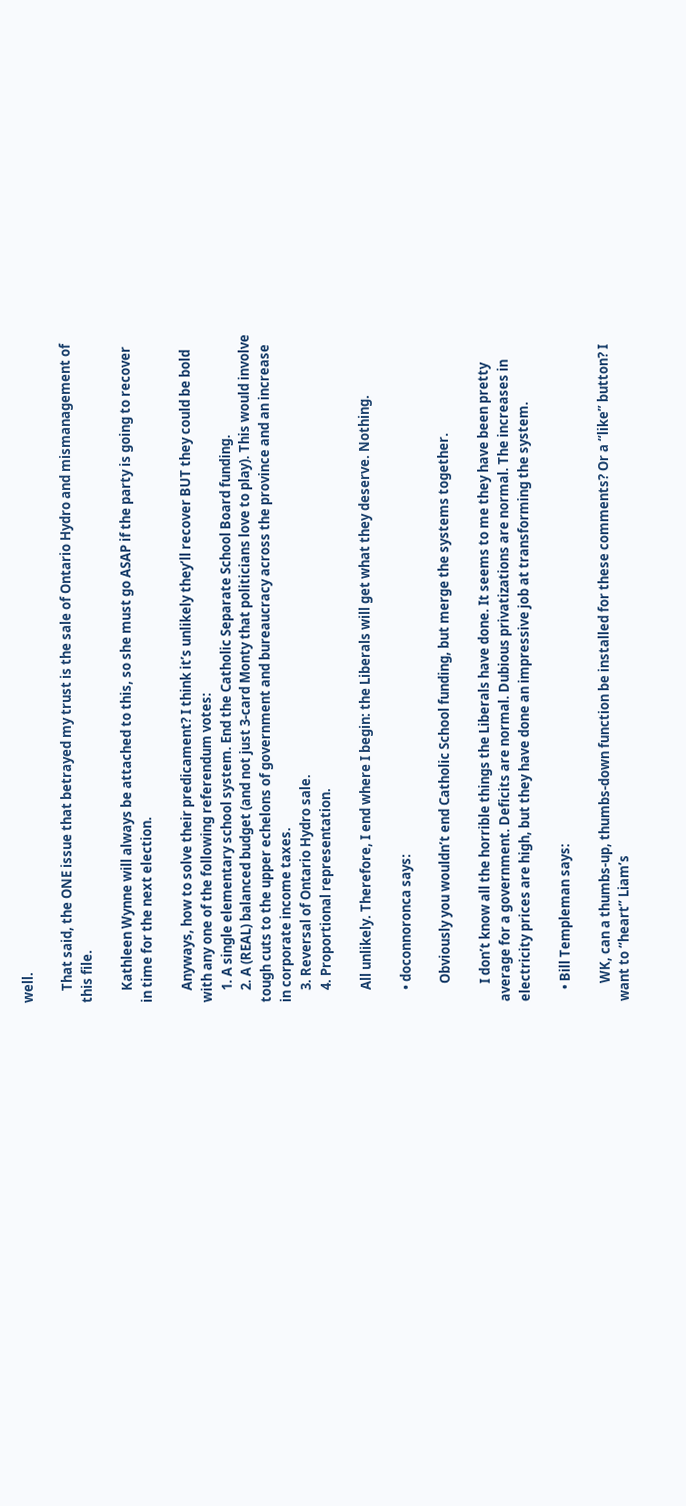well.

    That said, the ONE issue that betrayed my trust is the sale of Ontario Hydro and mismanagement of this file.

    Kathleen Wynne will always be attached to this, so she must go ASAP if the party is going to recover in time for the next election.

    Anyways, how to solve their predicament? I think it’s unlikely they’ll recover BUT they could be bold with any one of the following referendum votes:
    1. A single elementary school system. End the Catholic Separate School Board funding.
    2. A (REAL) balanced budget (and not just 3-card Monty that politicians love to play). This would involve tough cuts to the upper echelons of government and bureaucracy across the province and an increase in corporate income taxes.
    3. Reversal of Ontario Hydro sale.
    4. Proportional representation.

    All unlikely. Therefore, I end where I begin: the Liberals will get what they deserve. Nothing.

    • doconnoronca says:

      Obviously you wouldn’t end Catholic School funding, but merge the systems together.

      I don’t know all the horrible things the Liberals have done. It seems to me they have been pretty average for a government. Deficits are normal. Dubious privatizations are normal. The increases in electricity prices are high, but they have done an impressive job at transforming the system.

    • Bill Templeman says:

      WK, can a thumbs-up, thumbs-down function be installed for these comments? Or a “like” button? I want to “heart” Liam’s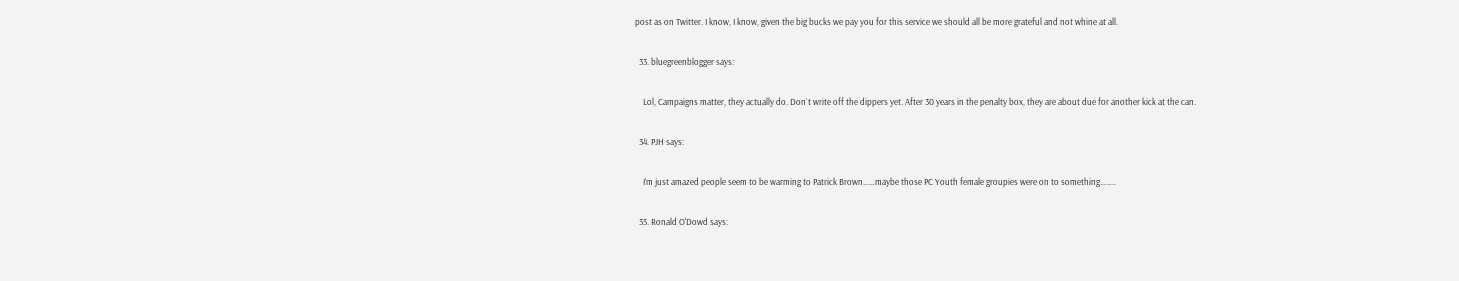post as on Twitter. I know, I know, given the big bucks we pay you for this service we should all be more grateful and not whine at all.

  33. bluegreenblogger says:

    Lol, Campaigns matter, they actually do. Don`t write off the dippers yet. After 30 years in the penalty box, they are about due for another kick at the can.

  34. PJH says:

    I’m just amazed people seem to be warming to Patrick Brown……maybe those PC Youth female groupies were on to something……..

  35. Ronald O'Dowd says: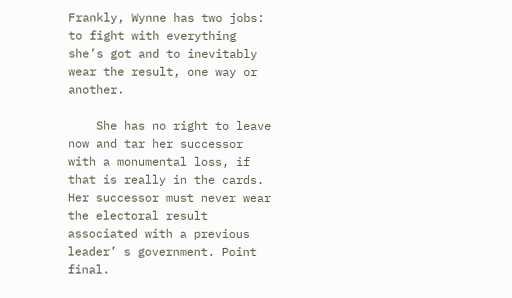Frankly, Wynne has two jobs: to fight with everything she’s got and to inevitably wear the result, one way or another.

    She has no right to leave now and tar her successor with a monumental loss, if that is really in the cards. Her successor must never wear the electoral result associated with a previous leader’ s government. Point final.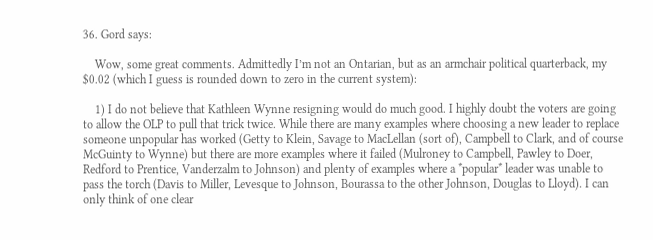36. Gord says:

    Wow, some great comments. Admittedly I’m not an Ontarian, but as an armchair political quarterback, my $0.02 (which I guess is rounded down to zero in the current system):

    1) I do not believe that Kathleen Wynne resigning would do much good. I highly doubt the voters are going to allow the OLP to pull that trick twice. While there are many examples where choosing a new leader to replace someone unpopular has worked (Getty to Klein, Savage to MacLellan (sort of), Campbell to Clark, and of course McGuinty to Wynne) but there are more examples where it failed (Mulroney to Campbell, Pawley to Doer, Redford to Prentice, Vanderzalm to Johnson) and plenty of examples where a *popular* leader was unable to pass the torch (Davis to Miller, Levesque to Johnson, Bourassa to the other Johnson, Douglas to Lloyd). I can only think of one clear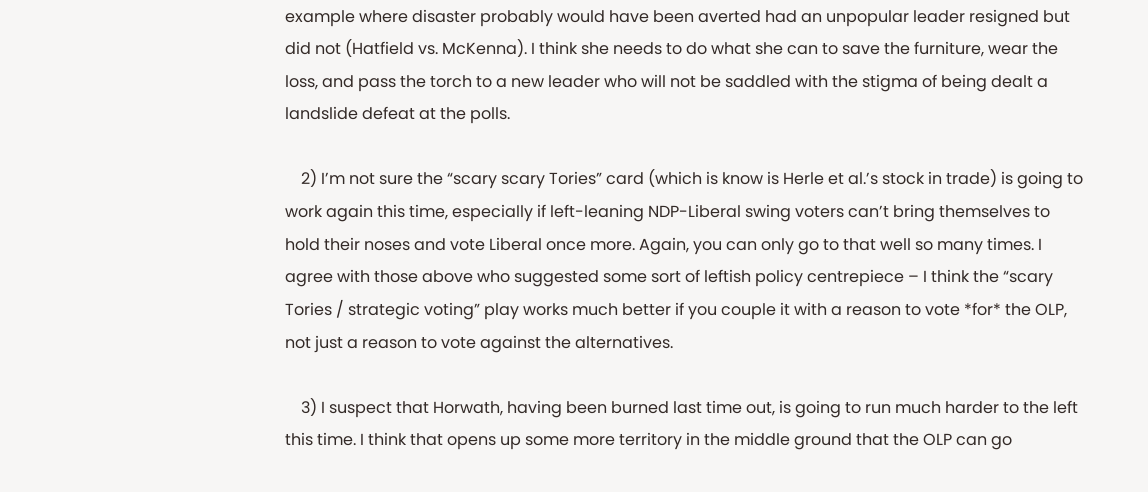example where disaster probably would have been averted had an unpopular leader resigned but did not (Hatfield vs. McKenna). I think she needs to do what she can to save the furniture, wear the loss, and pass the torch to a new leader who will not be saddled with the stigma of being dealt a landslide defeat at the polls.

    2) I’m not sure the “scary scary Tories” card (which is know is Herle et al.’s stock in trade) is going to work again this time, especially if left-leaning NDP-Liberal swing voters can’t bring themselves to hold their noses and vote Liberal once more. Again, you can only go to that well so many times. I agree with those above who suggested some sort of leftish policy centrepiece – I think the “scary Tories / strategic voting” play works much better if you couple it with a reason to vote *for* the OLP, not just a reason to vote against the alternatives.

    3) I suspect that Horwath, having been burned last time out, is going to run much harder to the left this time. I think that opens up some more territory in the middle ground that the OLP can go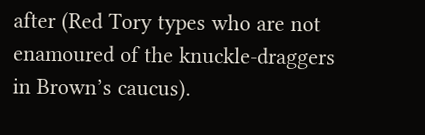after (Red Tory types who are not enamoured of the knuckle-draggers in Brown’s caucus).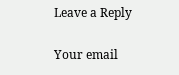Leave a Reply

Your email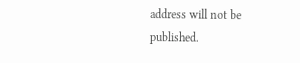address will not be published.